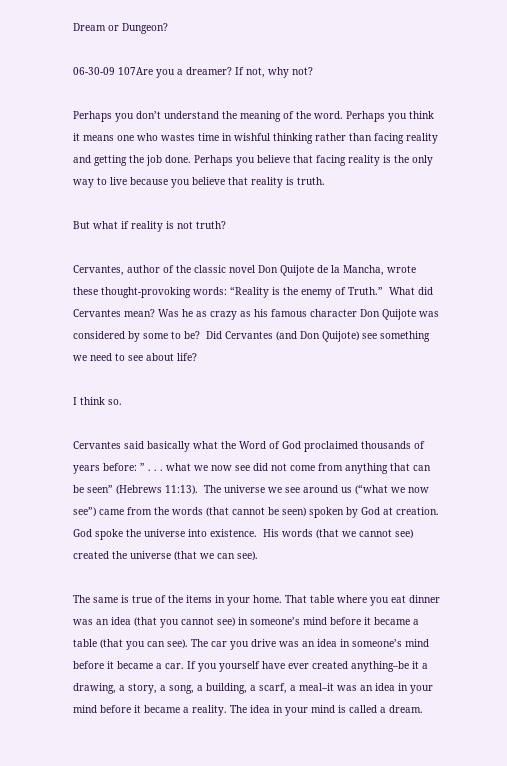Dream or Dungeon?

06-30-09 107Are you a dreamer? If not, why not?

Perhaps you don’t understand the meaning of the word. Perhaps you think it means one who wastes time in wishful thinking rather than facing reality and getting the job done. Perhaps you believe that facing reality is the only way to live because you believe that reality is truth.

But what if reality is not truth?

Cervantes, author of the classic novel Don Quijote de la Mancha, wrote these thought-provoking words: “Reality is the enemy of Truth.”  What did Cervantes mean? Was he as crazy as his famous character Don Quijote was considered by some to be?  Did Cervantes (and Don Quijote) see something we need to see about life?

I think so.

Cervantes said basically what the Word of God proclaimed thousands of years before: ” . . . what we now see did not come from anything that can be seen” (Hebrews 11:13).  The universe we see around us (“what we now see”) came from the words (that cannot be seen) spoken by God at creation.  God spoke the universe into existence.  His words (that we cannot see) created the universe (that we can see).

The same is true of the items in your home. That table where you eat dinner was an idea (that you cannot see) in someone’s mind before it became a table (that you can see). The car you drive was an idea in someone’s mind before it became a car. If you yourself have ever created anything–be it a drawing, a story, a song, a building, a scarf, a meal–it was an idea in your mind before it became a reality. The idea in your mind is called a dream.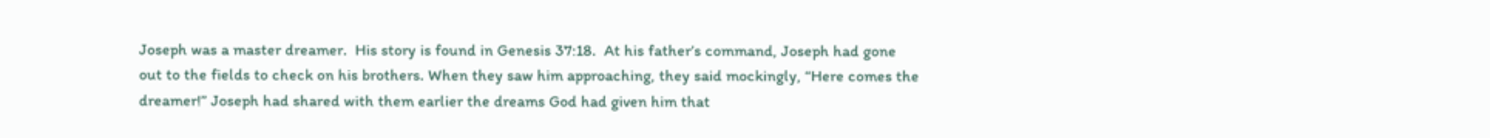Joseph was a master dreamer.  His story is found in Genesis 37:18.  At his father’s command, Joseph had gone out to the fields to check on his brothers. When they saw him approaching, they said mockingly, “Here comes the dreamer!” Joseph had shared with them earlier the dreams God had given him that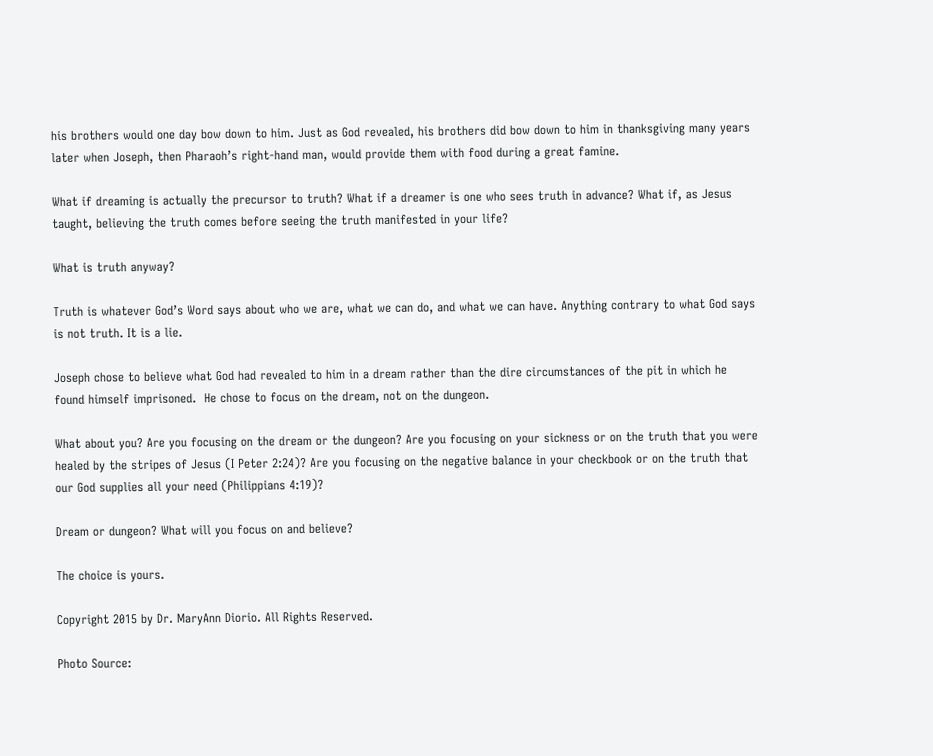his brothers would one day bow down to him. Just as God revealed, his brothers did bow down to him in thanksgiving many years later when Joseph, then Pharaoh’s right-hand man, would provide them with food during a great famine.

What if dreaming is actually the precursor to truth? What if a dreamer is one who sees truth in advance? What if, as Jesus taught, believing the truth comes before seeing the truth manifested in your life?

What is truth anyway?

Truth is whatever God’s Word says about who we are, what we can do, and what we can have. Anything contrary to what God says is not truth. It is a lie.

Joseph chose to believe what God had revealed to him in a dream rather than the dire circumstances of the pit in which he found himself imprisoned.  He chose to focus on the dream, not on the dungeon.

What about you? Are you focusing on the dream or the dungeon? Are you focusing on your sickness or on the truth that you were healed by the stripes of Jesus (I Peter 2:24)? Are you focusing on the negative balance in your checkbook or on the truth that our God supplies all your need (Philippians 4:19)?

Dream or dungeon? What will you focus on and believe?

The choice is yours.

Copyright 2015 by Dr. MaryAnn Diorio. All Rights Reserved.

Photo Source: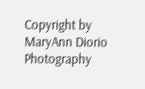Copyright by MaryAnn Diorio Photography